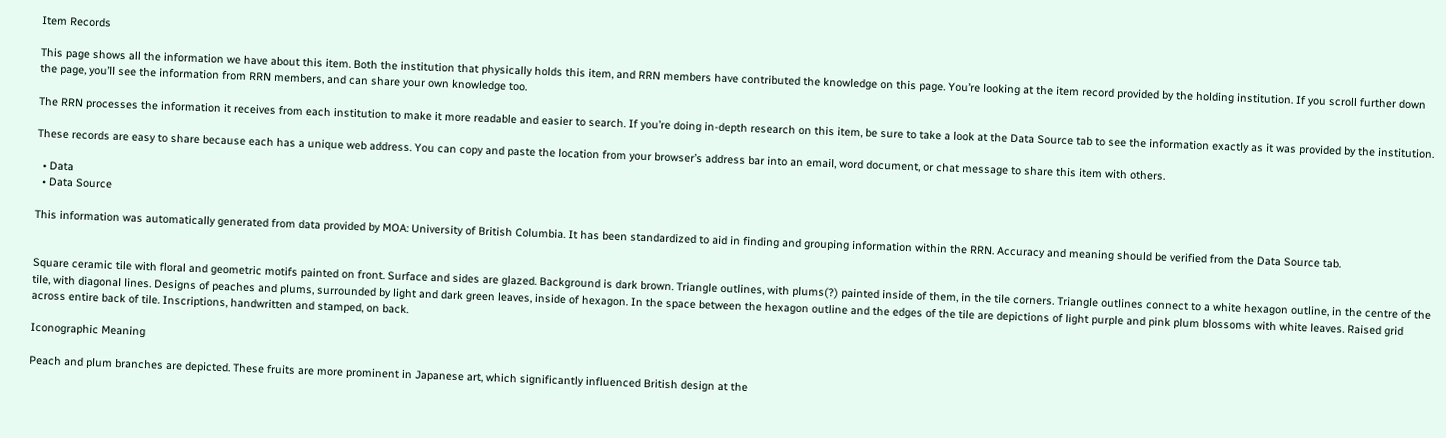Item Records

This page shows all the information we have about this item. Both the institution that physically holds this item, and RRN members have contributed the knowledge on this page. You’re looking at the item record provided by the holding institution. If you scroll further down the page, you’ll see the information from RRN members, and can share your own knowledge too.

The RRN processes the information it receives from each institution to make it more readable and easier to search. If you’re doing in-depth research on this item, be sure to take a look at the Data Source tab to see the information exactly as it was provided by the institution.

These records are easy to share because each has a unique web address. You can copy and paste the location from your browser’s address bar into an email, word document, or chat message to share this item with others.

  • Data
  • Data Source

This information was automatically generated from data provided by MOA: University of British Columbia. It has been standardized to aid in finding and grouping information within the RRN. Accuracy and meaning should be verified from the Data Source tab.


Square ceramic tile with floral and geometric motifs painted on front. Surface and sides are glazed. Background is dark brown. Triangle outlines, with plums(?) painted inside of them, in the tile corners. Triangle outlines connect to a white hexagon outline, in the centre of the tile, with diagonal lines. Designs of peaches and plums, surrounded by light and dark green leaves, inside of hexagon. In the space between the hexagon outline and the edges of the tile are depictions of light purple and pink plum blossoms with white leaves. Raised grid across entire back of tile. Inscriptions, handwritten and stamped, on back.

Iconographic Meaning

Peach and plum branches are depicted. These fruits are more prominent in Japanese art, which significantly influenced British design at the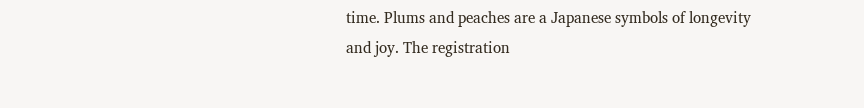time. Plums and peaches are a Japanese symbols of longevity and joy. The registration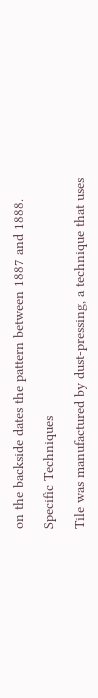on the backside dates the pattern between 1887 and 1888.

Specific Techniques

Tile was manufactured by dust-pressing, a technique that uses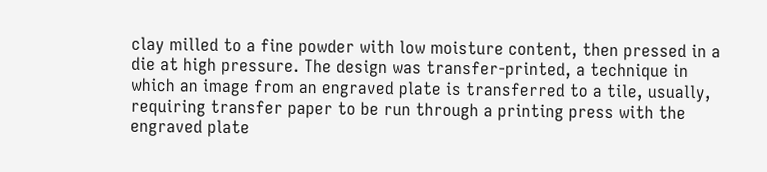clay milled to a fine powder with low moisture content, then pressed in a die at high pressure. The design was transfer-printed, a technique in which an image from an engraved plate is transferred to a tile, usually, requiring transfer paper to be run through a printing press with the engraved plate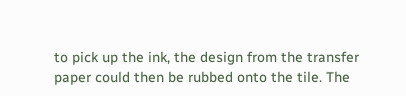to pick up the ink, the design from the transfer paper could then be rubbed onto the tile. The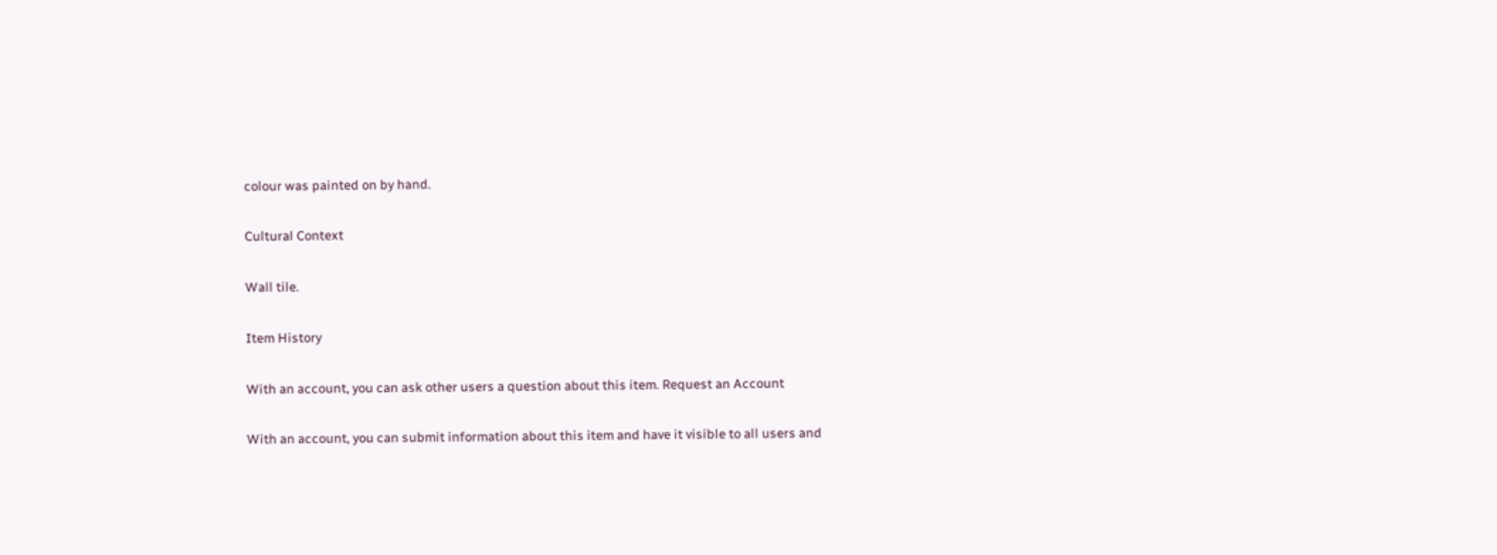colour was painted on by hand.

Cultural Context

Wall tile.

Item History

With an account, you can ask other users a question about this item. Request an Account

With an account, you can submit information about this item and have it visible to all users and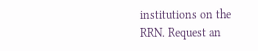institutions on the RRN. Request an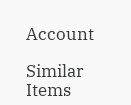Account

Similar Items